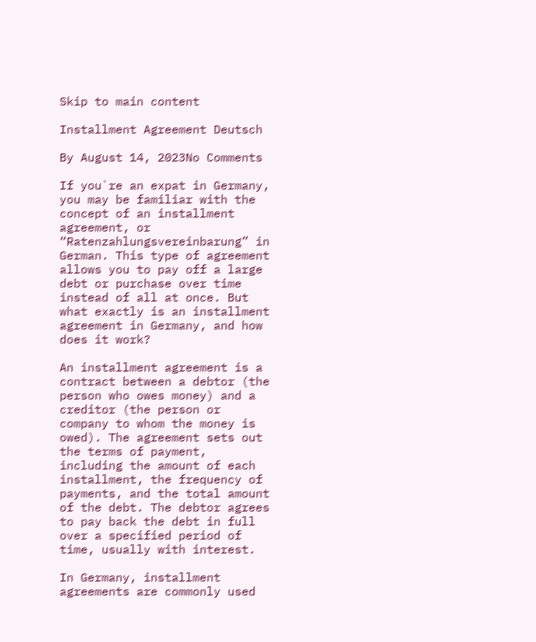Skip to main content

Installment Agreement Deutsch

By August 14, 2023No Comments

If you`re an expat in Germany, you may be familiar with the concept of an installment agreement, or “Ratenzahlungsvereinbarung” in German. This type of agreement allows you to pay off a large debt or purchase over time instead of all at once. But what exactly is an installment agreement in Germany, and how does it work?

An installment agreement is a contract between a debtor (the person who owes money) and a creditor (the person or company to whom the money is owed). The agreement sets out the terms of payment, including the amount of each installment, the frequency of payments, and the total amount of the debt. The debtor agrees to pay back the debt in full over a specified period of time, usually with interest.

In Germany, installment agreements are commonly used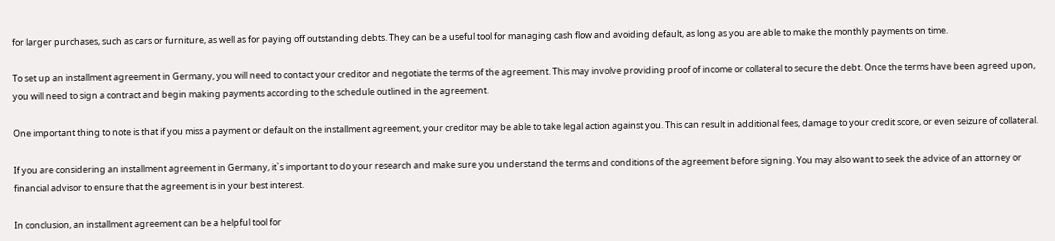for larger purchases, such as cars or furniture, as well as for paying off outstanding debts. They can be a useful tool for managing cash flow and avoiding default, as long as you are able to make the monthly payments on time.

To set up an installment agreement in Germany, you will need to contact your creditor and negotiate the terms of the agreement. This may involve providing proof of income or collateral to secure the debt. Once the terms have been agreed upon, you will need to sign a contract and begin making payments according to the schedule outlined in the agreement.

One important thing to note is that if you miss a payment or default on the installment agreement, your creditor may be able to take legal action against you. This can result in additional fees, damage to your credit score, or even seizure of collateral.

If you are considering an installment agreement in Germany, it`s important to do your research and make sure you understand the terms and conditions of the agreement before signing. You may also want to seek the advice of an attorney or financial advisor to ensure that the agreement is in your best interest.

In conclusion, an installment agreement can be a helpful tool for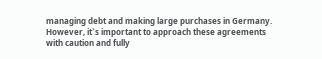managing debt and making large purchases in Germany. However, it`s important to approach these agreements with caution and fully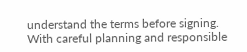understand the terms before signing. With careful planning and responsible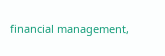financial management,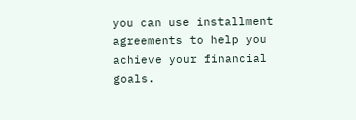you can use installment agreements to help you achieve your financial goals.